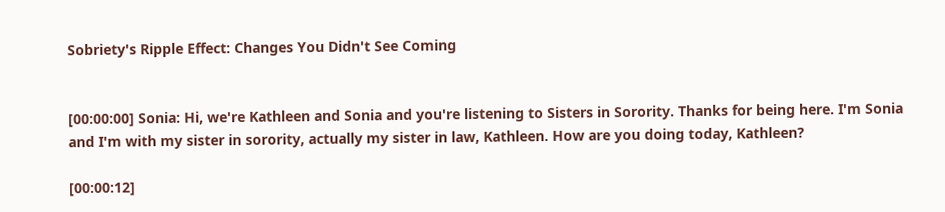Sobriety's Ripple Effect: Changes You Didn't See Coming


[00:00:00] Sonia: Hi, we're Kathleen and Sonia and you're listening to Sisters in Sorority. Thanks for being here. I'm Sonia and I'm with my sister in sorority, actually my sister in law, Kathleen. How are you doing today, Kathleen?

[00:00:12]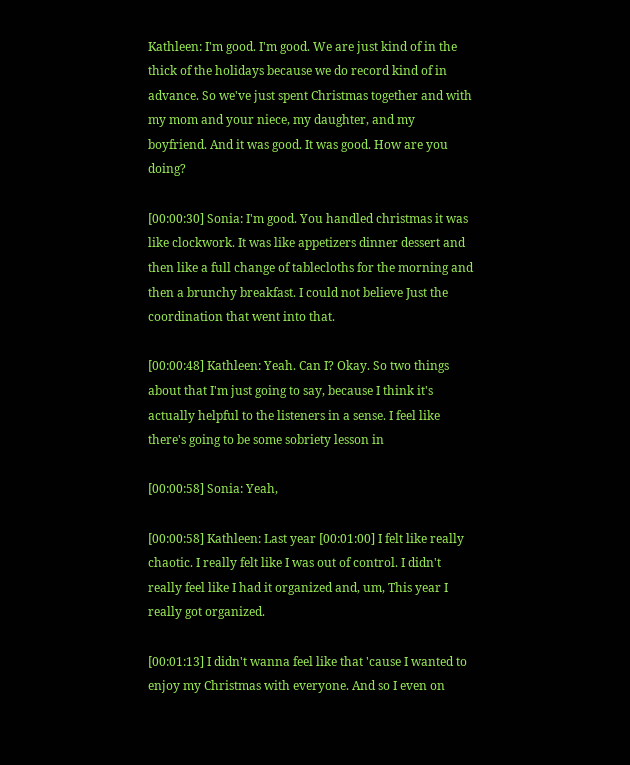Kathleen: I'm good. I'm good. We are just kind of in the thick of the holidays because we do record kind of in advance. So we've just spent Christmas together and with my mom and your niece, my daughter, and my boyfriend. And it was good. It was good. How are you doing?

[00:00:30] Sonia: I'm good. You handled christmas it was like clockwork. It was like appetizers dinner dessert and then like a full change of tablecloths for the morning and then a brunchy breakfast. I could not believe Just the coordination that went into that.

[00:00:48] Kathleen: Yeah. Can I? Okay. So two things about that I'm just going to say, because I think it's actually helpful to the listeners in a sense. I feel like there's going to be some sobriety lesson in

[00:00:58] Sonia: Yeah,

[00:00:58] Kathleen: Last year [00:01:00] I felt like really chaotic. I really felt like I was out of control. I didn't really feel like I had it organized and, um, This year I really got organized.

[00:01:13] I didn't wanna feel like that 'cause I wanted to enjoy my Christmas with everyone. And so I even on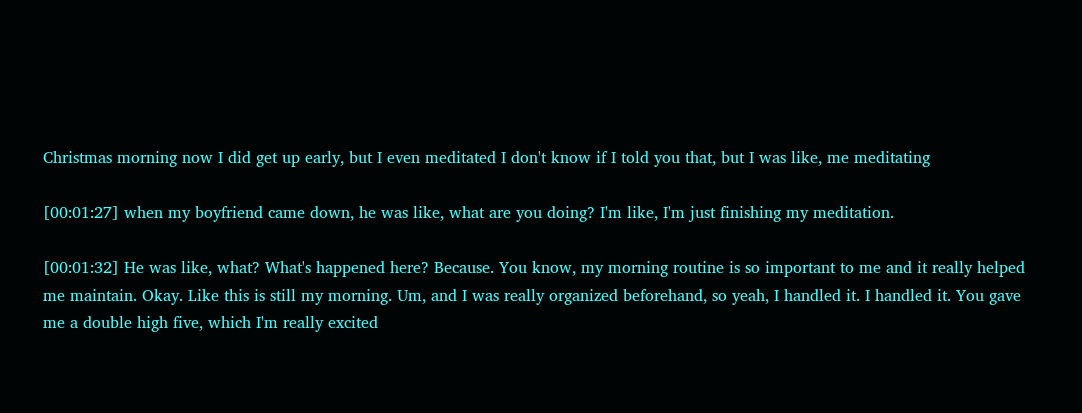Christmas morning now I did get up early, but I even meditated I don't know if I told you that, but I was like, me meditating

[00:01:27] when my boyfriend came down, he was like, what are you doing? I'm like, I'm just finishing my meditation.

[00:01:32] He was like, what? What's happened here? Because. You know, my morning routine is so important to me and it really helped me maintain. Okay. Like this is still my morning. Um, and I was really organized beforehand, so yeah, I handled it. I handled it. You gave me a double high five, which I'm really excited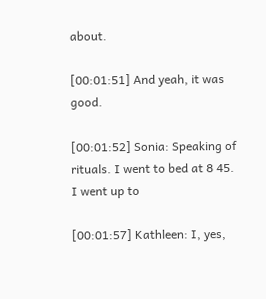about.

[00:01:51] And yeah, it was good.

[00:01:52] Sonia: Speaking of rituals. I went to bed at 8 45. I went up to

[00:01:57] Kathleen: I, yes,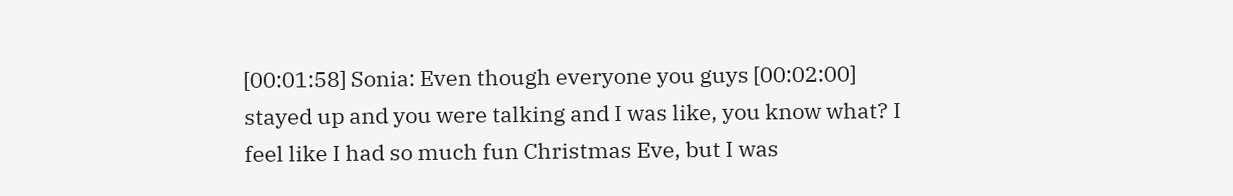[00:01:58] Sonia: Even though everyone you guys [00:02:00] stayed up and you were talking and I was like, you know what? I feel like I had so much fun Christmas Eve, but I was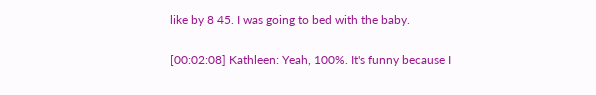like by 8 45. I was going to bed with the baby.

[00:02:08] Kathleen: Yeah, 100%. It's funny because I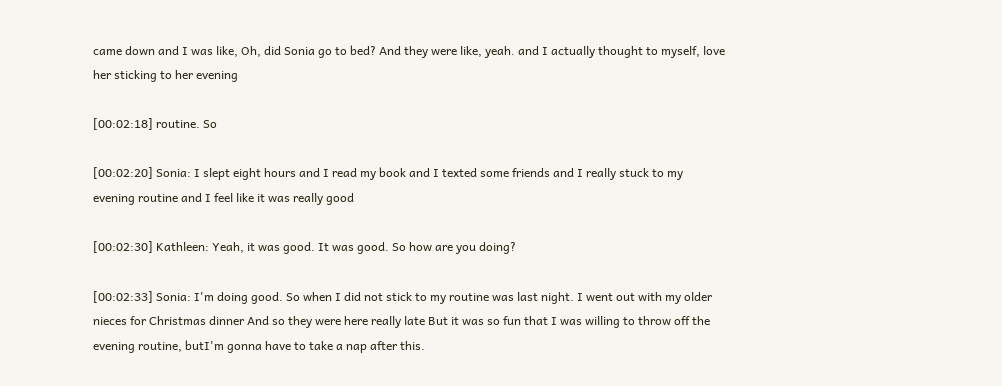came down and I was like, Oh, did Sonia go to bed? And they were like, yeah. and I actually thought to myself, love her sticking to her evening

[00:02:18] routine. So

[00:02:20] Sonia: I slept eight hours and I read my book and I texted some friends and I really stuck to my evening routine and I feel like it was really good

[00:02:30] Kathleen: Yeah, it was good. It was good. So how are you doing?

[00:02:33] Sonia: I'm doing good. So when I did not stick to my routine was last night. I went out with my older nieces for Christmas dinner And so they were here really late But it was so fun that I was willing to throw off the evening routine, butI'm gonna have to take a nap after this.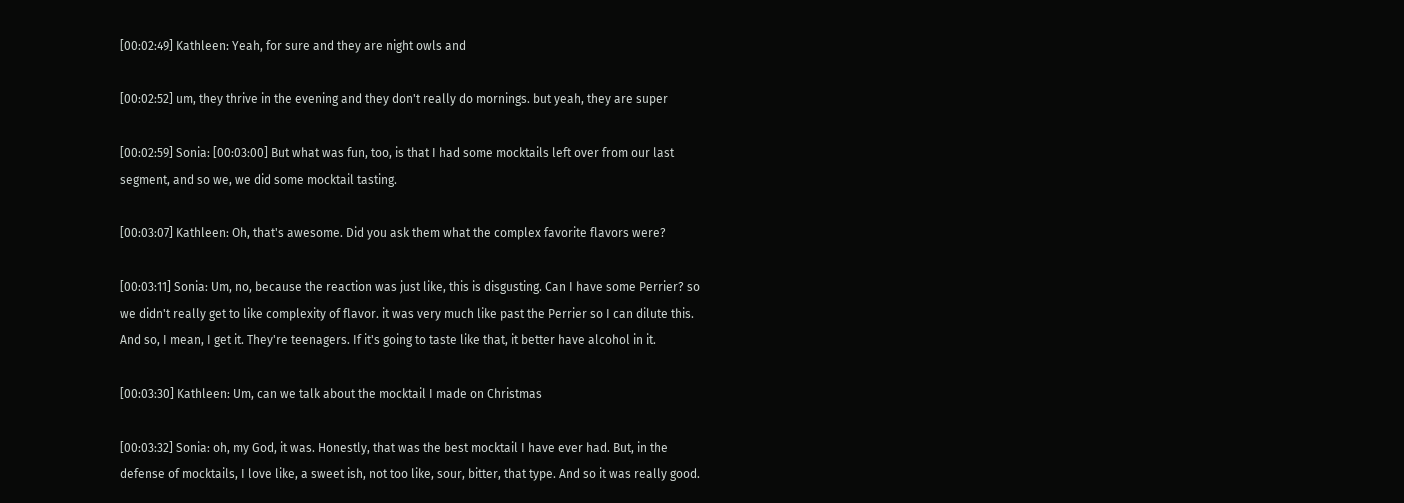[00:02:49] Kathleen: Yeah, for sure and they are night owls and

[00:02:52] um, they thrive in the evening and they don't really do mornings. but yeah, they are super

[00:02:59] Sonia: [00:03:00] But what was fun, too, is that I had some mocktails left over from our last segment, and so we, we did some mocktail tasting.

[00:03:07] Kathleen: Oh, that's awesome. Did you ask them what the complex favorite flavors were?

[00:03:11] Sonia: Um, no, because the reaction was just like, this is disgusting. Can I have some Perrier? so we didn't really get to like complexity of flavor. it was very much like past the Perrier so I can dilute this. And so, I mean, I get it. They're teenagers. If it's going to taste like that, it better have alcohol in it.

[00:03:30] Kathleen: Um, can we talk about the mocktail I made on Christmas

[00:03:32] Sonia: oh, my God, it was. Honestly, that was the best mocktail I have ever had. But, in the defense of mocktails, I love like, a sweet ish, not too like, sour, bitter, that type. And so it was really good.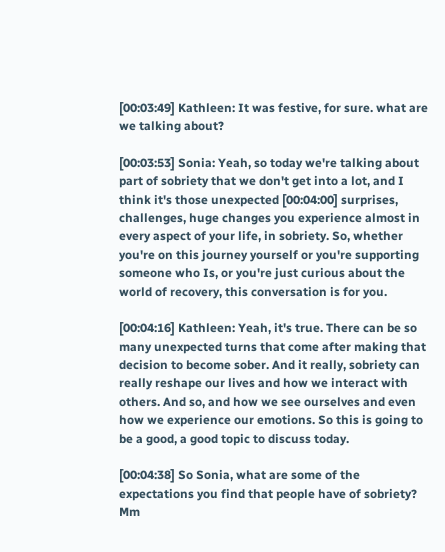[00:03:49] Kathleen: It was festive, for sure. what are we talking about?

[00:03:53] Sonia: Yeah, so today we're talking about part of sobriety that we don't get into a lot, and I think it's those unexpected [00:04:00] surprises, challenges, huge changes you experience almost in every aspect of your life, in sobriety. So, whether you're on this journey yourself or you're supporting someone who Is, or you're just curious about the world of recovery, this conversation is for you.

[00:04:16] Kathleen: Yeah, it's true. There can be so many unexpected turns that come after making that decision to become sober. And it really, sobriety can really reshape our lives and how we interact with others. And so, and how we see ourselves and even how we experience our emotions. So this is going to be a good, a good topic to discuss today.

[00:04:38] So Sonia, what are some of the expectations you find that people have of sobriety? Mm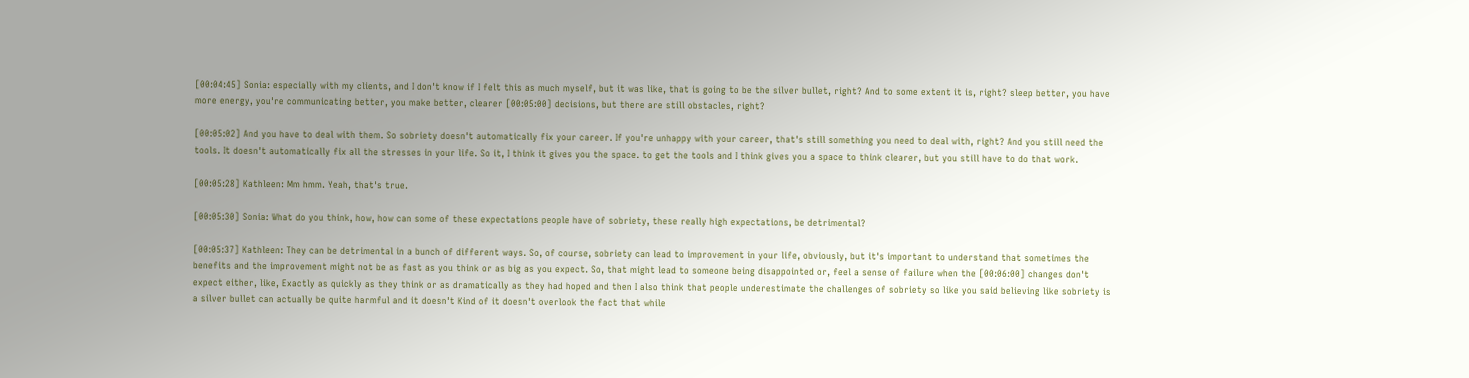[00:04:45] Sonia: especially with my clients, and I don't know if I felt this as much myself, but it was like, that is going to be the silver bullet, right? And to some extent it is, right? sleep better, you have more energy, you're communicating better, you make better, clearer [00:05:00] decisions, but there are still obstacles, right?

[00:05:02] And you have to deal with them. So sobriety doesn't automatically fix your career. If you're unhappy with your career, that's still something you need to deal with, right? And you still need the tools. It doesn't automatically fix all the stresses in your life. So it, I think it gives you the space. to get the tools and I think gives you a space to think clearer, but you still have to do that work.

[00:05:28] Kathleen: Mm hmm. Yeah, that's true.

[00:05:30] Sonia: What do you think, how, how can some of these expectations people have of sobriety, these really high expectations, be detrimental?

[00:05:37] Kathleen: They can be detrimental in a bunch of different ways. So, of course, sobriety can lead to improvement in your life, obviously, but it's important to understand that sometimes the benefits and the improvement might not be as fast as you think or as big as you expect. So, that might lead to someone being disappointed or, feel a sense of failure when the [00:06:00] changes don't expect either, like, Exactly as quickly as they think or as dramatically as they had hoped and then I also think that people underestimate the challenges of sobriety so like you said believing like sobriety is a silver bullet can actually be quite harmful and it doesn't Kind of it doesn't overlook the fact that while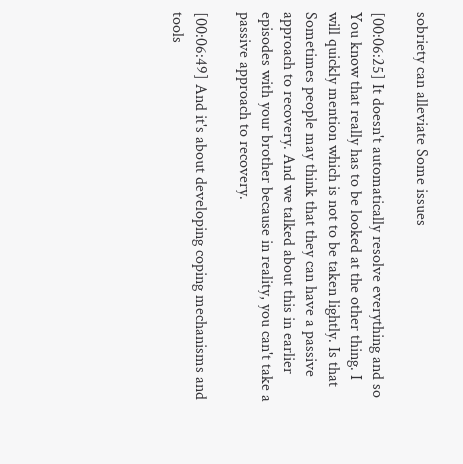sobriety can alleviate Some issues

[00:06:25] It doesn't automatically resolve everything and so You know that really has to be looked at the other thing. I will quickly mention which is not to be taken lightly. Is that Sometimes people may think that they can have a passive approach to recovery. And we talked about this in earlier episodes with your brother because in reality, you can't take a passive approach to recovery.

[00:06:49] And it's about developing coping mechanisms and tools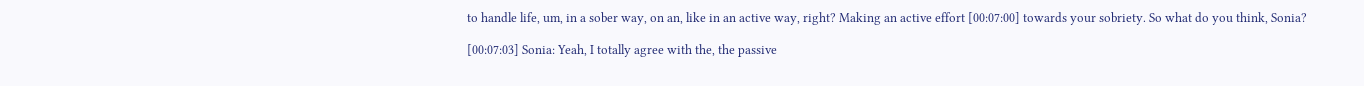to handle life, um, in a sober way, on an, like in an active way, right? Making an active effort [00:07:00] towards your sobriety. So what do you think, Sonia?

[00:07:03] Sonia: Yeah, I totally agree with the, the passive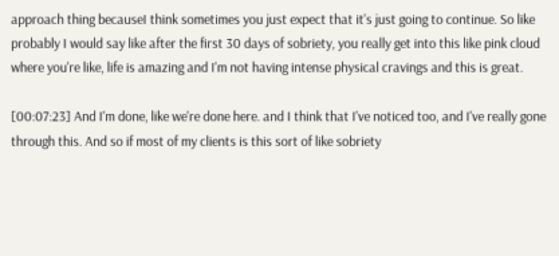approach thing becauseI think sometimes you just expect that it's just going to continue. So like probably I would say like after the first 30 days of sobriety, you really get into this like pink cloud where you're like, life is amazing and I'm not having intense physical cravings and this is great.

[00:07:23] And I'm done, like we're done here. and I think that I've noticed too, and I've really gone through this. And so if most of my clients is this sort of like sobriety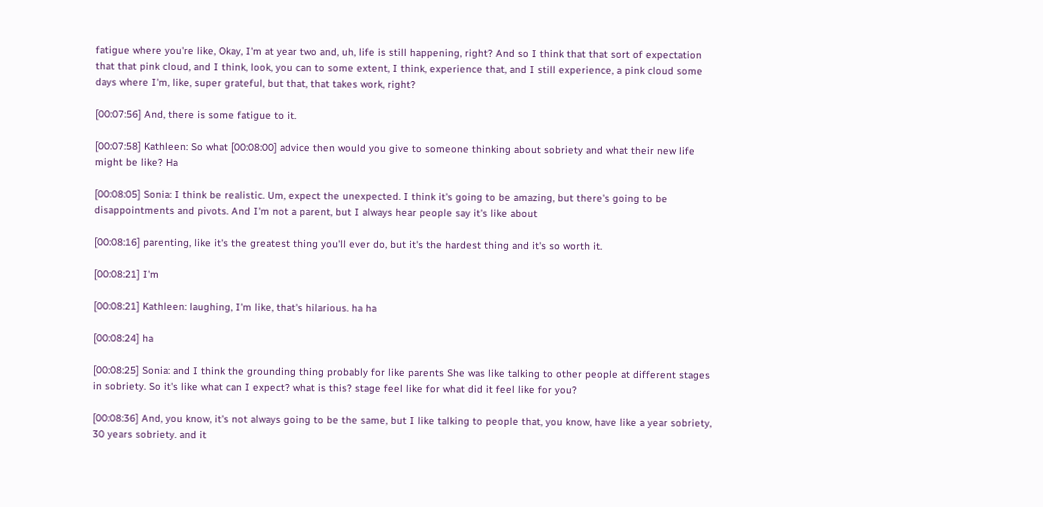fatigue where you're like, Okay, I'm at year two and, uh, life is still happening, right? And so I think that that sort of expectation that that pink cloud, and I think, look, you can to some extent, I think, experience that, and I still experience, a pink cloud some days where I'm, like, super grateful, but that, that takes work, right?

[00:07:56] And, there is some fatigue to it.

[00:07:58] Kathleen: So what [00:08:00] advice then would you give to someone thinking about sobriety and what their new life might be like? Ha

[00:08:05] Sonia: I think be realistic. Um, expect the unexpected. I think it's going to be amazing, but there's going to be disappointments and pivots. And I'm not a parent, but I always hear people say it's like about

[00:08:16] parenting, like it's the greatest thing you'll ever do, but it's the hardest thing and it's so worth it.

[00:08:21] I'm

[00:08:21] Kathleen: laughing, I'm like, that's hilarious. ha ha

[00:08:24] ha

[00:08:25] Sonia: and I think the grounding thing probably for like parents She was like talking to other people at different stages in sobriety. So it's like what can I expect? what is this? stage feel like for what did it feel like for you?

[00:08:36] And, you know, it's not always going to be the same, but I like talking to people that, you know, have like a year sobriety, 30 years sobriety. and it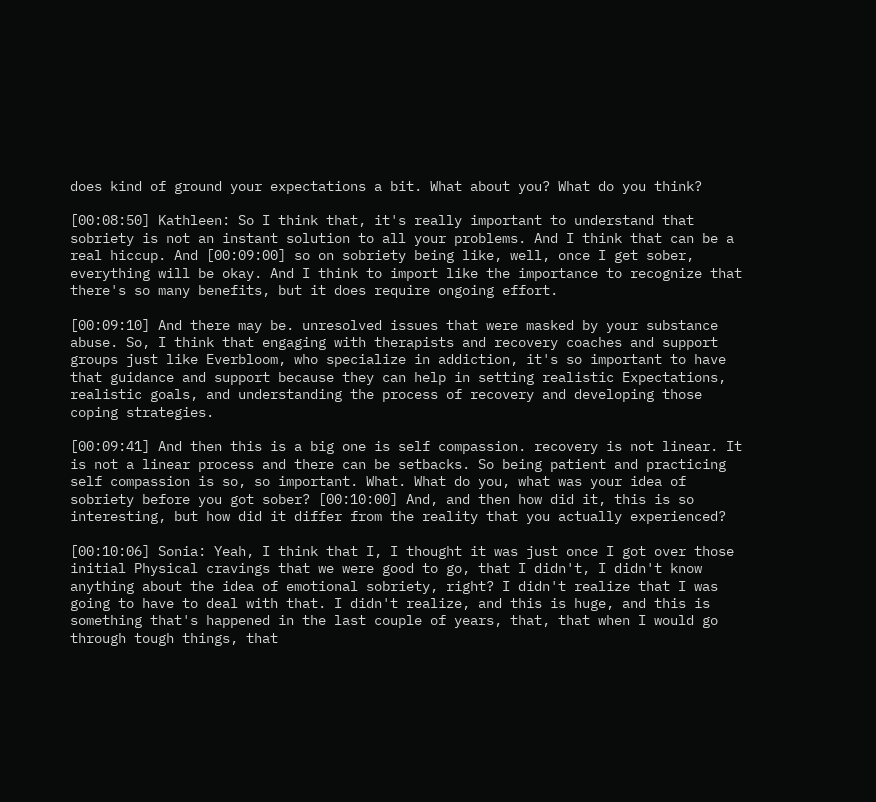does kind of ground your expectations a bit. What about you? What do you think?

[00:08:50] Kathleen: So I think that, it's really important to understand that sobriety is not an instant solution to all your problems. And I think that can be a real hiccup. And [00:09:00] so on sobriety being like, well, once I get sober, everything will be okay. And I think to import like the importance to recognize that there's so many benefits, but it does require ongoing effort.

[00:09:10] And there may be. unresolved issues that were masked by your substance abuse. So, I think that engaging with therapists and recovery coaches and support groups just like Everbloom, who specialize in addiction, it's so important to have that guidance and support because they can help in setting realistic Expectations, realistic goals, and understanding the process of recovery and developing those coping strategies.

[00:09:41] And then this is a big one is self compassion. recovery is not linear. It is not a linear process and there can be setbacks. So being patient and practicing self compassion is so, so important. What. What do you, what was your idea of sobriety before you got sober? [00:10:00] And, and then how did it, this is so interesting, but how did it differ from the reality that you actually experienced?

[00:10:06] Sonia: Yeah, I think that I, I thought it was just once I got over those initial Physical cravings that we were good to go, that I didn't, I didn't know anything about the idea of emotional sobriety, right? I didn't realize that I was going to have to deal with that. I didn't realize, and this is huge, and this is something that's happened in the last couple of years, that, that when I would go through tough things, that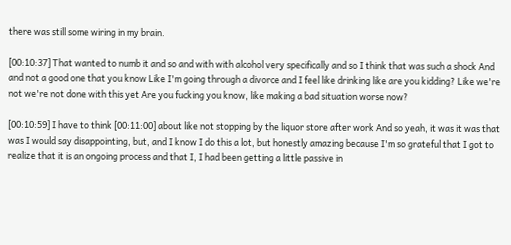there was still some wiring in my brain.

[00:10:37] That wanted to numb it and so and with with alcohol very specifically and so I think that was such a shock And and not a good one that you know Like I'm going through a divorce and I feel like drinking like are you kidding? Like we're not we're not done with this yet Are you fucking you know, like making a bad situation worse now?

[00:10:59] I have to think [00:11:00] about like not stopping by the liquor store after work And so yeah, it was it was that was I would say disappointing, but, and I know I do this a lot, but honestly amazing because I'm so grateful that I got to realize that it is an ongoing process and that I, I had been getting a little passive in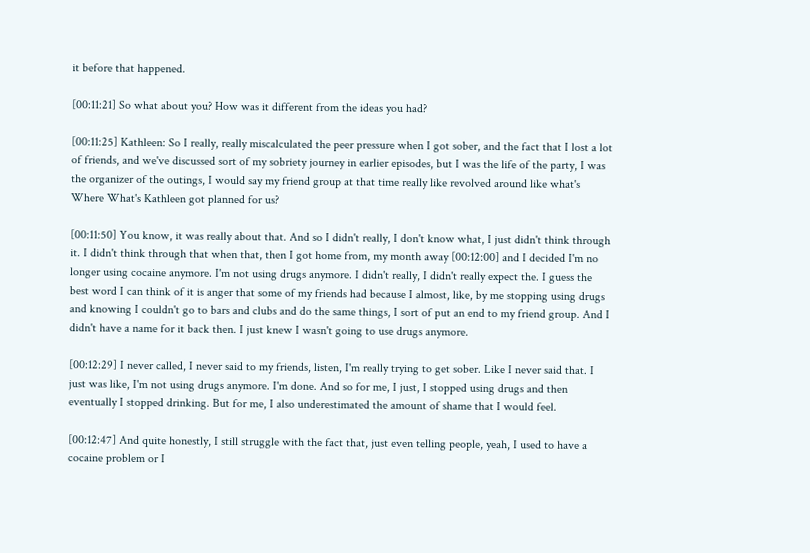it before that happened.

[00:11:21] So what about you? How was it different from the ideas you had?

[00:11:25] Kathleen: So I really, really miscalculated the peer pressure when I got sober, and the fact that I lost a lot of friends, and we've discussed sort of my sobriety journey in earlier episodes, but I was the life of the party, I was the organizer of the outings, I would say my friend group at that time really like revolved around like what's Where What's Kathleen got planned for us?

[00:11:50] You know, it was really about that. And so I didn't really, I don't know what, I just didn't think through it. I didn't think through that when that, then I got home from, my month away [00:12:00] and I decided I'm no longer using cocaine anymore. I'm not using drugs anymore. I didn't really, I didn't really expect the. I guess the best word I can think of it is anger that some of my friends had because I almost, like, by me stopping using drugs and knowing I couldn't go to bars and clubs and do the same things, I sort of put an end to my friend group. And I didn't have a name for it back then. I just knew I wasn't going to use drugs anymore.

[00:12:29] I never called, I never said to my friends, listen, I'm really trying to get sober. Like I never said that. I just was like, I'm not using drugs anymore. I'm done. And so for me, I just, I stopped using drugs and then eventually I stopped drinking. But for me, I also underestimated the amount of shame that I would feel.

[00:12:47] And quite honestly, I still struggle with the fact that, just even telling people, yeah, I used to have a cocaine problem or I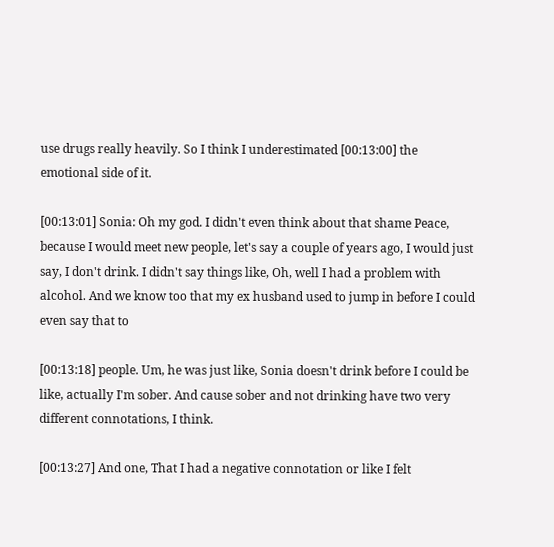use drugs really heavily. So I think I underestimated [00:13:00] the emotional side of it.

[00:13:01] Sonia: Oh my god. I didn't even think about that shame Peace, because I would meet new people, let's say a couple of years ago, I would just say, I don't drink. I didn't say things like, Oh, well I had a problem with alcohol. And we know too that my ex husband used to jump in before I could even say that to

[00:13:18] people. Um, he was just like, Sonia doesn't drink before I could be like, actually I'm sober. And cause sober and not drinking have two very different connotations, I think.

[00:13:27] And one, That I had a negative connotation or like I felt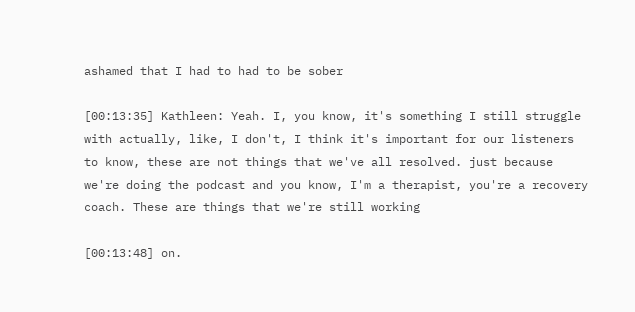ashamed that I had to had to be sober

[00:13:35] Kathleen: Yeah. I, you know, it's something I still struggle with actually, like, I don't, I think it's important for our listeners to know, these are not things that we've all resolved. just because we're doing the podcast and you know, I'm a therapist, you're a recovery coach. These are things that we're still working

[00:13:48] on.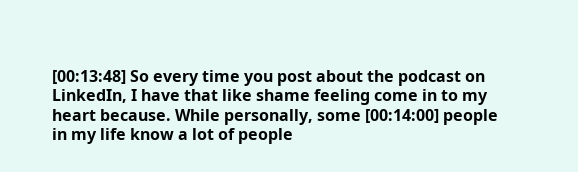[00:13:48] So every time you post about the podcast on LinkedIn, I have that like shame feeling come in to my heart because. While personally, some [00:14:00] people in my life know a lot of people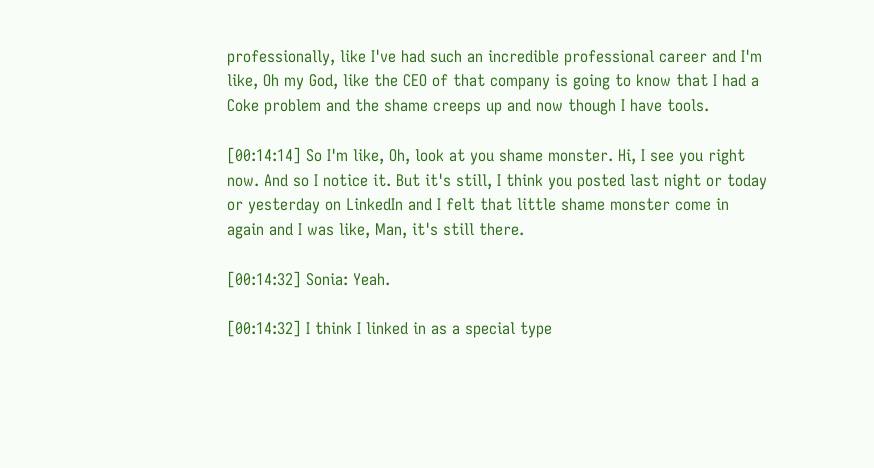professionally, like I've had such an incredible professional career and I'm like, Oh my God, like the CEO of that company is going to know that I had a Coke problem and the shame creeps up and now though I have tools.

[00:14:14] So I'm like, Oh, look at you shame monster. Hi, I see you right now. And so I notice it. But it's still, I think you posted last night or today or yesterday on LinkedIn and I felt that little shame monster come in again and I was like, Man, it's still there.

[00:14:32] Sonia: Yeah.

[00:14:32] I think I linked in as a special type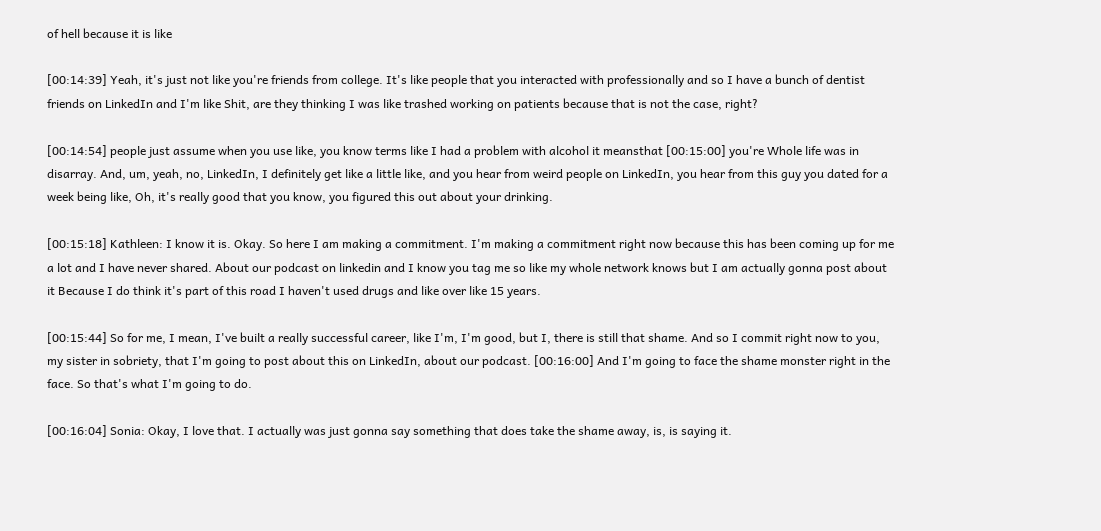of hell because it is like

[00:14:39] Yeah, it's just not like you're friends from college. It's like people that you interacted with professionally and so I have a bunch of dentist friends on LinkedIn and I'm like Shit, are they thinking I was like trashed working on patients because that is not the case, right?

[00:14:54] people just assume when you use like, you know terms like I had a problem with alcohol it meansthat [00:15:00] you're Whole life was in disarray. And, um, yeah, no, LinkedIn, I definitely get like a little like, and you hear from weird people on LinkedIn, you hear from this guy you dated for a week being like, Oh, it's really good that you know, you figured this out about your drinking.

[00:15:18] Kathleen: I know it is. Okay. So here I am making a commitment. I'm making a commitment right now because this has been coming up for me a lot and I have never shared. About our podcast on linkedin and I know you tag me so like my whole network knows but I am actually gonna post about it Because I do think it's part of this road I haven't used drugs and like over like 15 years.

[00:15:44] So for me, I mean, I've built a really successful career, like I'm, I'm good, but I, there is still that shame. And so I commit right now to you, my sister in sobriety, that I'm going to post about this on LinkedIn, about our podcast. [00:16:00] And I'm going to face the shame monster right in the face. So that's what I'm going to do.

[00:16:04] Sonia: Okay, I love that. I actually was just gonna say something that does take the shame away, is, is saying it.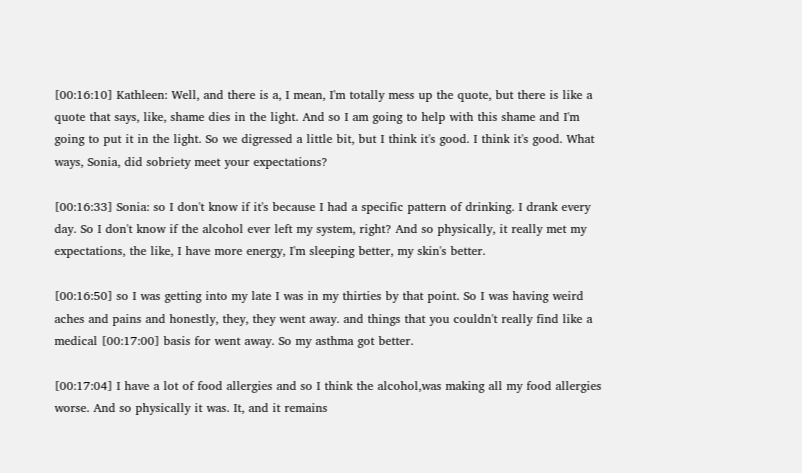[00:16:10] Kathleen: Well, and there is a, I mean, I'm totally mess up the quote, but there is like a quote that says, like, shame dies in the light. And so I am going to help with this shame and I'm going to put it in the light. So we digressed a little bit, but I think it's good. I think it's good. What ways, Sonia, did sobriety meet your expectations?

[00:16:33] Sonia: so I don't know if it's because I had a specific pattern of drinking. I drank every day. So I don't know if the alcohol ever left my system, right? And so physically, it really met my expectations, the like, I have more energy, I'm sleeping better, my skin's better.

[00:16:50] so I was getting into my late I was in my thirties by that point. So I was having weird aches and pains and honestly, they, they went away. and things that you couldn't really find like a medical [00:17:00] basis for went away. So my asthma got better.

[00:17:04] I have a lot of food allergies and so I think the alcohol,was making all my food allergies worse. And so physically it was. It, and it remains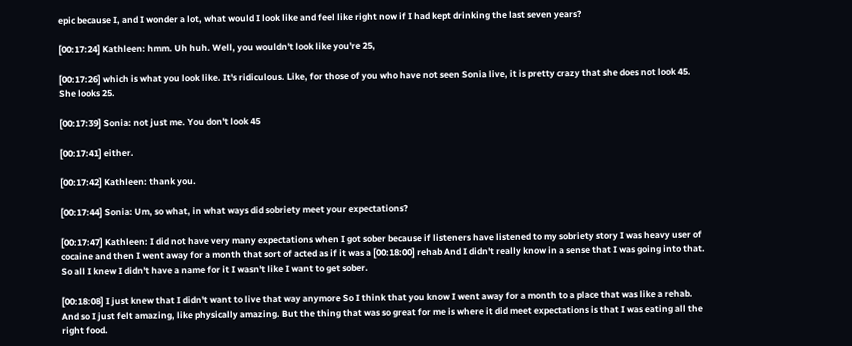epic because I, and I wonder a lot, what would I look like and feel like right now if I had kept drinking the last seven years?

[00:17:24] Kathleen: hmm. Uh huh. Well, you wouldn't look like you're 25,

[00:17:26] which is what you look like. It's ridiculous. Like, for those of you who have not seen Sonia live, it is pretty crazy that she does not look 45. She looks 25.

[00:17:39] Sonia: not just me. You don't look 45

[00:17:41] either.

[00:17:42] Kathleen: thank you.

[00:17:44] Sonia: Um, so what, in what ways did sobriety meet your expectations?

[00:17:47] Kathleen: I did not have very many expectations when I got sober because if listeners have listened to my sobriety story I was heavy user of cocaine and then I went away for a month that sort of acted as if it was a [00:18:00] rehab And I didn't really know in a sense that I was going into that. So all I knew I didn't have a name for it I wasn't like I want to get sober.

[00:18:08] I just knew that I didn't want to live that way anymore So I think that you know I went away for a month to a place that was like a rehab. And so I just felt amazing, like physically amazing. But the thing that was so great for me is where it did meet expectations is that I was eating all the right food.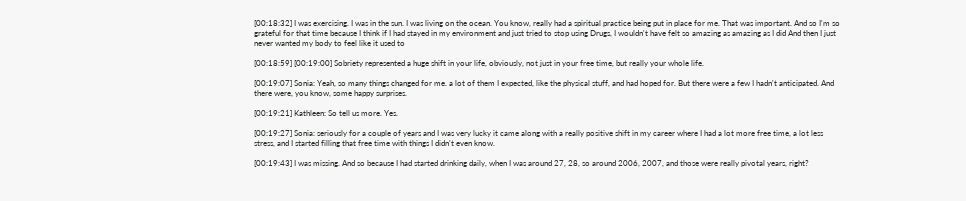[00:18:32] I was exercising. I was in the sun. I was living on the ocean. You know, really had a spiritual practice being put in place for me. That was important. And so I'm so grateful for that time because I think if I had stayed in my environment and just tried to stop using Drugs, I wouldn't have felt so amazing as amazing as I did And then I just never wanted my body to feel like it used to

[00:18:59] [00:19:00] Sobriety represented a huge shift in your life, obviously, not just in your free time, but really your whole life.

[00:19:07] Sonia: Yeah, so many things changed for me. a lot of them I expected, like the physical stuff, and had hoped for. But there were a few I hadn't anticipated. And there were, you know, some happy surprises.

[00:19:21] Kathleen: So tell us more. Yes.

[00:19:27] Sonia: seriously for a couple of years and I was very lucky it came along with a really positive shift in my career where I had a lot more free time, a lot less stress, and I started filling that free time with things I didn't even know.

[00:19:43] I was missing. And so because I had started drinking daily, when I was around 27, 28, so around 2006, 2007, and those were really pivotal years, right?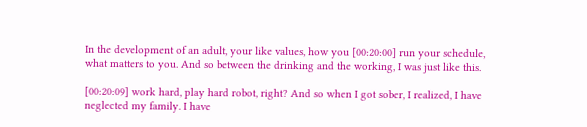In the development of an adult, your like values, how you [00:20:00] run your schedule, what matters to you. And so between the drinking and the working, I was just like this.

[00:20:09] work hard, play hard robot, right? And so when I got sober, I realized, I have neglected my family. I have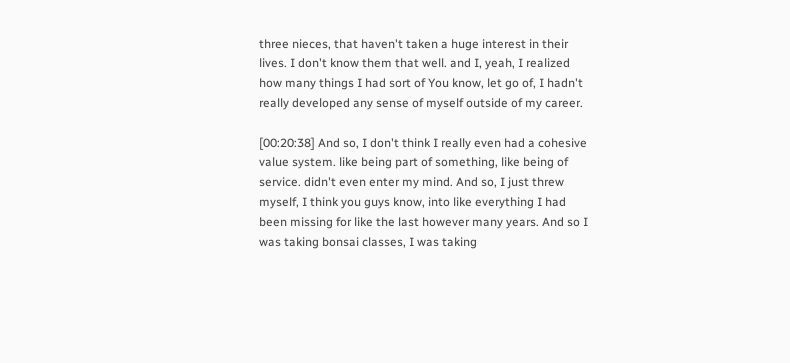three nieces, that haven't taken a huge interest in their lives. I don't know them that well. and I, yeah, I realized how many things I had sort of You know, let go of, I hadn't really developed any sense of myself outside of my career.

[00:20:38] And so, I don't think I really even had a cohesive value system. like being part of something, like being of service. didn't even enter my mind. And so, I just threw myself, I think you guys know, into like everything I had been missing for like the last however many years. And so I was taking bonsai classes, I was taking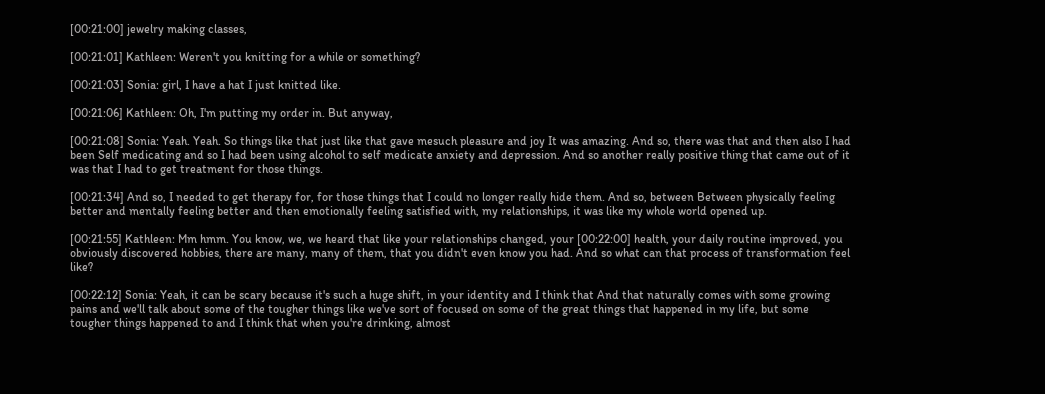[00:21:00] jewelry making classes,

[00:21:01] Kathleen: Weren't you knitting for a while or something?

[00:21:03] Sonia: girl, I have a hat I just knitted like.

[00:21:06] Kathleen: Oh, I'm putting my order in. But anyway,

[00:21:08] Sonia: Yeah. Yeah. So things like that just like that gave mesuch pleasure and joy It was amazing. And so, there was that and then also I had been Self medicating and so I had been using alcohol to self medicate anxiety and depression. And so another really positive thing that came out of it was that I had to get treatment for those things.

[00:21:34] And so, I needed to get therapy for, for those things that I could no longer really hide them. And so, between Between physically feeling better and mentally feeling better and then emotionally feeling satisfied with, my relationships, it was like my whole world opened up.

[00:21:55] Kathleen: Mm hmm. You know, we, we heard that like your relationships changed, your [00:22:00] health, your daily routine improved, you obviously discovered hobbies, there are many, many of them, that you didn't even know you had. And so what can that process of transformation feel like?

[00:22:12] Sonia: Yeah, it can be scary because it's such a huge shift, in your identity and I think that And that naturally comes with some growing pains and we'll talk about some of the tougher things like we've sort of focused on some of the great things that happened in my life, but some tougher things happened to and I think that when you're drinking, almost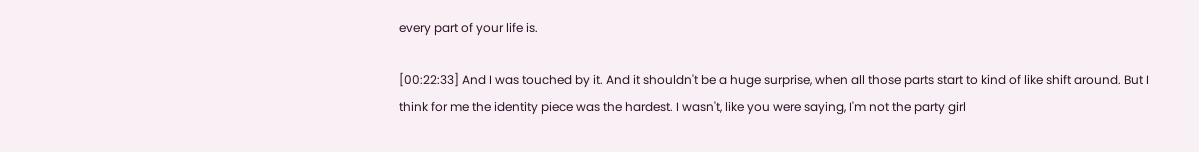every part of your life is.

[00:22:33] And I was touched by it. And it shouldn't be a huge surprise, when all those parts start to kind of like shift around. But I think for me the identity piece was the hardest. I wasn't, like you were saying, I'm not the party girl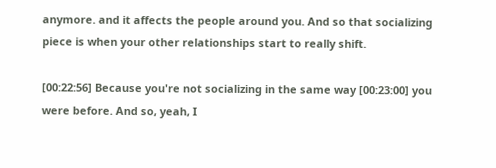anymore. and it affects the people around you. And so that socializing piece is when your other relationships start to really shift.

[00:22:56] Because you're not socializing in the same way [00:23:00] you were before. And so, yeah, I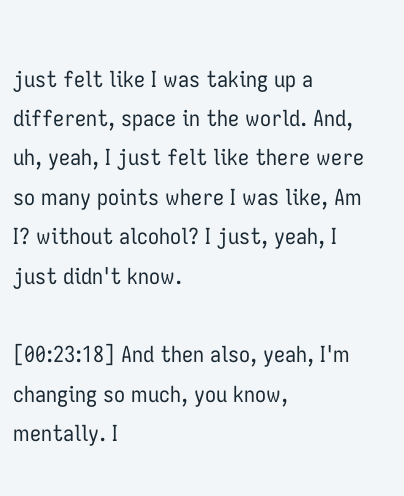just felt like I was taking up a different, space in the world. And, uh, yeah, I just felt like there were so many points where I was like, Am I? without alcohol? I just, yeah, I just didn't know.

[00:23:18] And then also, yeah, I'm changing so much, you know, mentally. I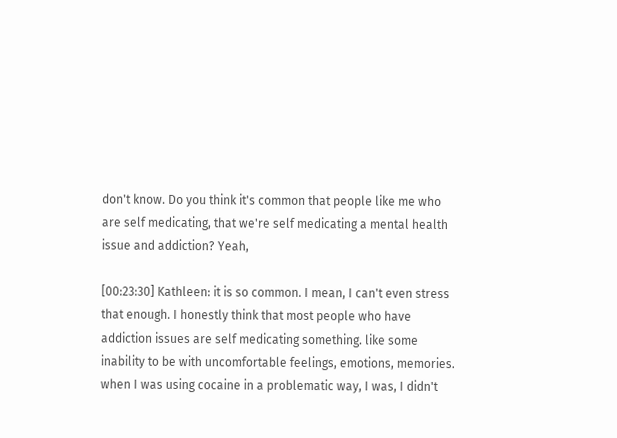don't know. Do you think it's common that people like me who are self medicating, that we're self medicating a mental health issue and addiction? Yeah,

[00:23:30] Kathleen: it is so common. I mean, I can't even stress that enough. I honestly think that most people who have addiction issues are self medicating something. like some inability to be with uncomfortable feelings, emotions, memories. when I was using cocaine in a problematic way, I was, I didn't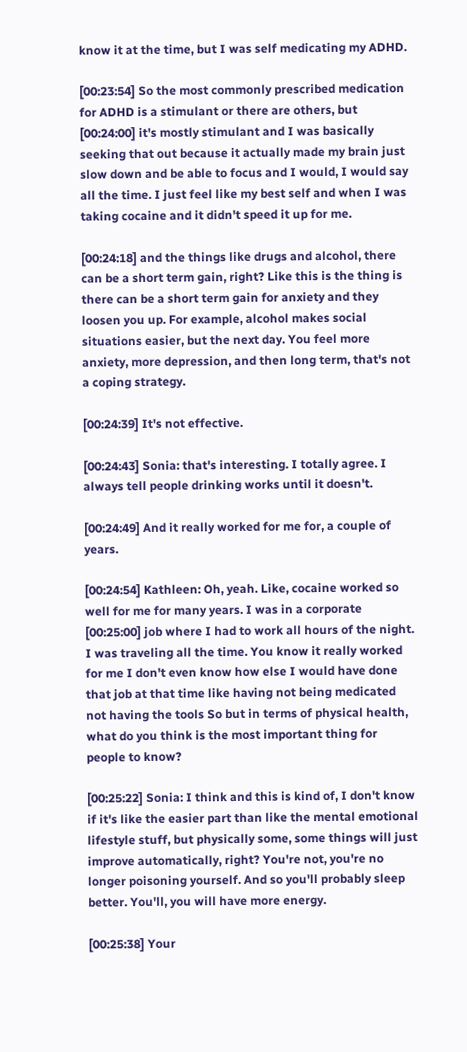know it at the time, but I was self medicating my ADHD.

[00:23:54] So the most commonly prescribed medication for ADHD is a stimulant or there are others, but [00:24:00] it's mostly stimulant and I was basically seeking that out because it actually made my brain just slow down and be able to focus and I would, I would say all the time. I just feel like my best self and when I was taking cocaine and it didn't speed it up for me.

[00:24:18] and the things like drugs and alcohol, there can be a short term gain, right? Like this is the thing is there can be a short term gain for anxiety and they loosen you up. For example, alcohol makes social situations easier, but the next day. You feel more anxiety, more depression, and then long term, that's not a coping strategy.

[00:24:39] It's not effective.

[00:24:43] Sonia: that's interesting. I totally agree. I always tell people drinking works until it doesn't.

[00:24:49] And it really worked for me for, a couple of years.

[00:24:54] Kathleen: Oh, yeah. Like, cocaine worked so well for me for many years. I was in a corporate [00:25:00] job where I had to work all hours of the night. I was traveling all the time. You know it really worked for me I don't even know how else I would have done that job at that time like having not being medicated not having the tools So but in terms of physical health, what do you think is the most important thing for people to know?

[00:25:22] Sonia: I think and this is kind of, I don't know if it's like the easier part than like the mental emotional lifestyle stuff, but physically some, some things will just improve automatically, right? You're not, you're no longer poisoning yourself. And so you'll probably sleep better. You'll, you will have more energy.

[00:25:38] Your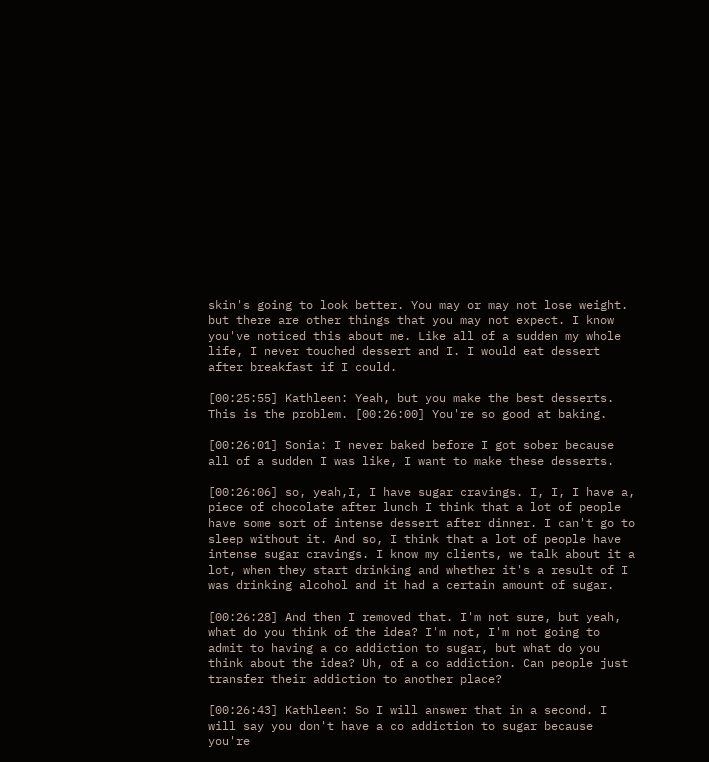skin's going to look better. You may or may not lose weight. but there are other things that you may not expect. I know you've noticed this about me. Like all of a sudden my whole life, I never touched dessert and I. I would eat dessert after breakfast if I could.

[00:25:55] Kathleen: Yeah, but you make the best desserts. This is the problem. [00:26:00] You're so good at baking.

[00:26:01] Sonia: I never baked before I got sober because all of a sudden I was like, I want to make these desserts.

[00:26:06] so, yeah,I, I have sugar cravings. I, I, I have a, piece of chocolate after lunch I think that a lot of people have some sort of intense dessert after dinner. I can't go to sleep without it. And so, I think that a lot of people have intense sugar cravings. I know my clients, we talk about it a lot, when they start drinking and whether it's a result of I was drinking alcohol and it had a certain amount of sugar.

[00:26:28] And then I removed that. I'm not sure, but yeah, what do you think of the idea? I'm not, I'm not going to admit to having a co addiction to sugar, but what do you think about the idea? Uh, of a co addiction. Can people just transfer their addiction to another place?

[00:26:43] Kathleen: So I will answer that in a second. I will say you don't have a co addiction to sugar because you're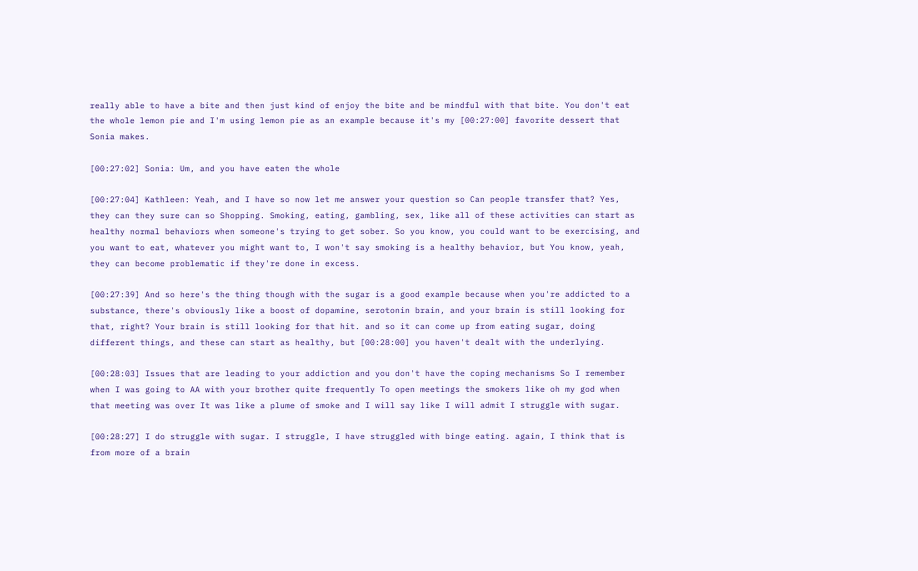really able to have a bite and then just kind of enjoy the bite and be mindful with that bite. You don't eat the whole lemon pie and I'm using lemon pie as an example because it's my [00:27:00] favorite dessert that Sonia makes.

[00:27:02] Sonia: Um, and you have eaten the whole

[00:27:04] Kathleen: Yeah, and I have so now let me answer your question so Can people transfer that? Yes, they can they sure can so Shopping. Smoking, eating, gambling, sex, like all of these activities can start as healthy normal behaviors when someone's trying to get sober. So you know, you could want to be exercising, and you want to eat, whatever you might want to, I won't say smoking is a healthy behavior, but You know, yeah, they can become problematic if they're done in excess.

[00:27:39] And so here's the thing though with the sugar is a good example because when you're addicted to a substance, there's obviously like a boost of dopamine, serotonin brain, and your brain is still looking for that, right? Your brain is still looking for that hit. and so it can come up from eating sugar, doing different things, and these can start as healthy, but [00:28:00] you haven't dealt with the underlying.

[00:28:03] Issues that are leading to your addiction and you don't have the coping mechanisms So I remember when I was going to AA with your brother quite frequently To open meetings the smokers like oh my god when that meeting was over It was like a plume of smoke and I will say like I will admit I struggle with sugar.

[00:28:27] I do struggle with sugar. I struggle, I have struggled with binge eating. again, I think that is from more of a brain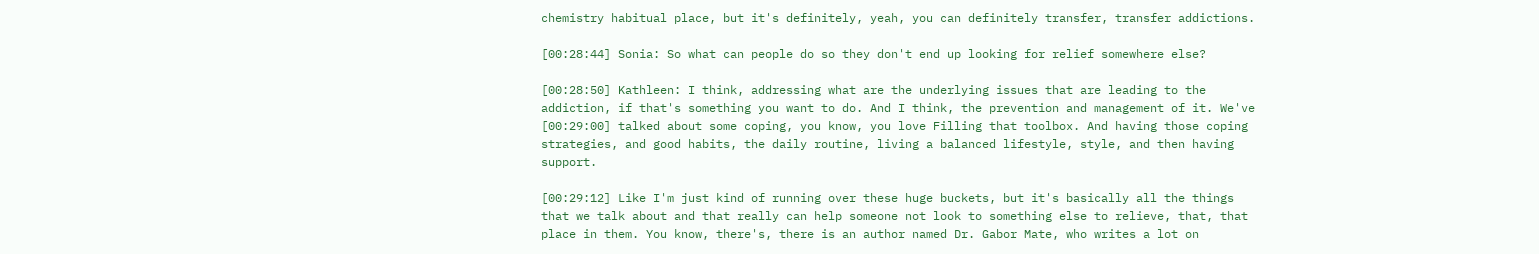chemistry habitual place, but it's definitely, yeah, you can definitely transfer, transfer addictions.

[00:28:44] Sonia: So what can people do so they don't end up looking for relief somewhere else?

[00:28:50] Kathleen: I think, addressing what are the underlying issues that are leading to the addiction, if that's something you want to do. And I think, the prevention and management of it. We've [00:29:00] talked about some coping, you know, you love Filling that toolbox. And having those coping strategies, and good habits, the daily routine, living a balanced lifestyle, style, and then having support.

[00:29:12] Like I'm just kind of running over these huge buckets, but it's basically all the things that we talk about and that really can help someone not look to something else to relieve, that, that place in them. You know, there's, there is an author named Dr. Gabor Mate, who writes a lot on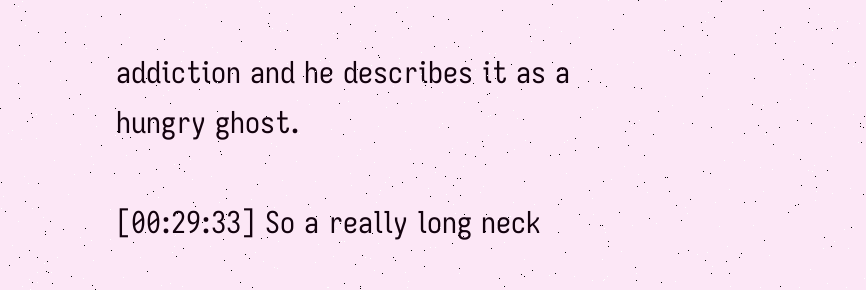addiction and he describes it as a hungry ghost.

[00:29:33] So a really long neck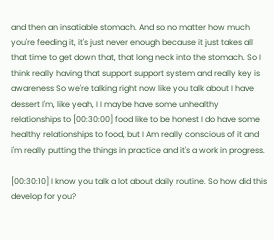and then an insatiable stomach. And so no matter how much you're feeding it, it's just never enough because it just takes all that time to get down that, that long neck into the stomach. So I think really having that support support system and really key is awareness So we're talking right now like you talk about I have dessert I'm, like yeah, I I maybe have some unhealthy relationships to [00:30:00] food like to be honest I do have some healthy relationships to food, but I Am really conscious of it and i'm really putting the things in practice and it's a work in progress.

[00:30:10] I know you talk a lot about daily routine. So how did this develop for you?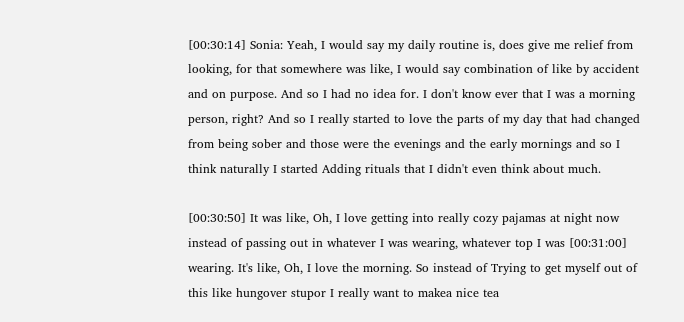[00:30:14] Sonia: Yeah, I would say my daily routine is, does give me relief from looking, for that somewhere was like, I would say combination of like by accident and on purpose. And so I had no idea for. I don't know ever that I was a morning person, right? And so I really started to love the parts of my day that had changed from being sober and those were the evenings and the early mornings and so I think naturally I started Adding rituals that I didn't even think about much.

[00:30:50] It was like, Oh, I love getting into really cozy pajamas at night now instead of passing out in whatever I was wearing, whatever top I was [00:31:00] wearing. It's like, Oh, I love the morning. So instead of Trying to get myself out of this like hungover stupor I really want to makea nice tea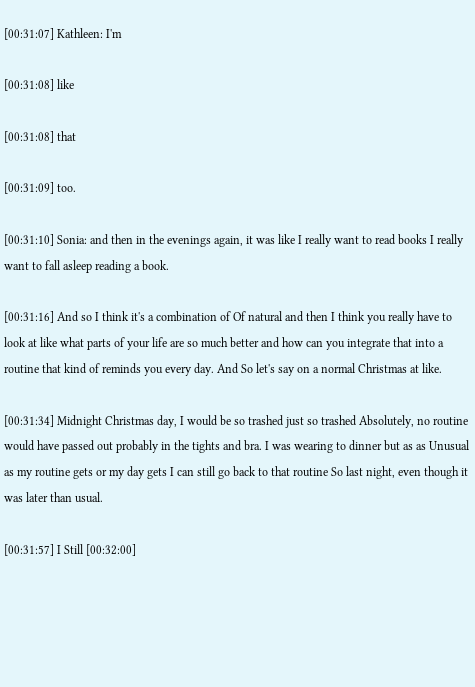[00:31:07] Kathleen: I'm

[00:31:08] like

[00:31:08] that

[00:31:09] too.

[00:31:10] Sonia: and then in the evenings again, it was like I really want to read books I really want to fall asleep reading a book.

[00:31:16] And so I think it's a combination of Of natural and then I think you really have to look at like what parts of your life are so much better and how can you integrate that into a routine that kind of reminds you every day. And So let's say on a normal Christmas at like.

[00:31:34] Midnight Christmas day, I would be so trashed just so trashed Absolutely, no routine would have passed out probably in the tights and bra. I was wearing to dinner but as as Unusual as my routine gets or my day gets I can still go back to that routine So last night, even though it was later than usual.

[00:31:57] I Still [00:32:00]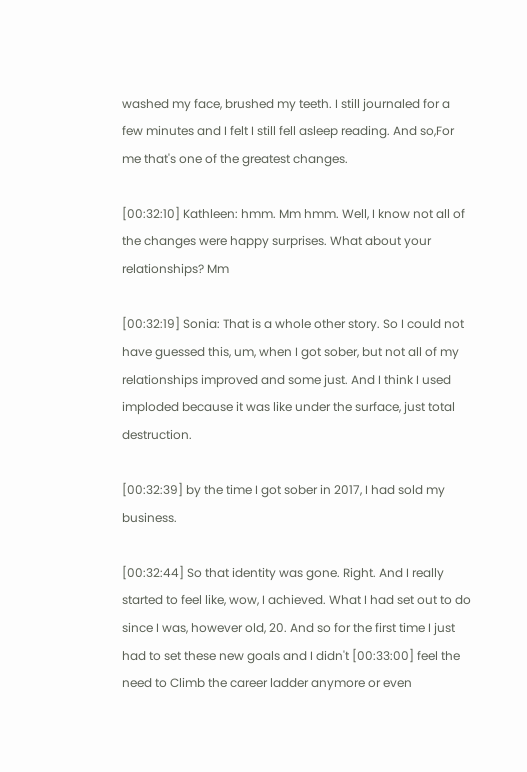washed my face, brushed my teeth. I still journaled for a few minutes and I felt I still fell asleep reading. And so,For me that's one of the greatest changes.

[00:32:10] Kathleen: hmm. Mm hmm. Well, I know not all of the changes were happy surprises. What about your relationships? Mm

[00:32:19] Sonia: That is a whole other story. So I could not have guessed this, um, when I got sober, but not all of my relationships improved and some just. And I think I used imploded because it was like under the surface, just total destruction.

[00:32:39] by the time I got sober in 2017, I had sold my business.

[00:32:44] So that identity was gone. Right. And I really started to feel like, wow, I achieved. What I had set out to do since I was, however old, 20. And so for the first time I just had to set these new goals and I didn't [00:33:00] feel the need to Climb the career ladder anymore or even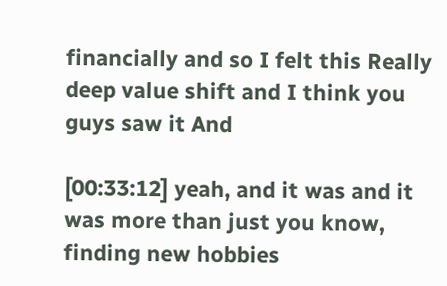financially and so I felt this Really deep value shift and I think you guys saw it And

[00:33:12] yeah, and it was and it was more than just you know, finding new hobbies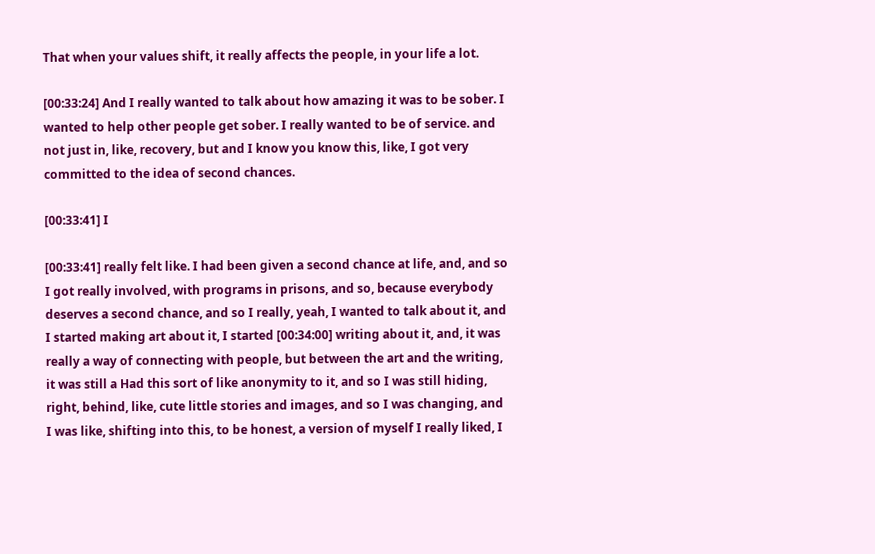That when your values shift, it really affects the people, in your life a lot.

[00:33:24] And I really wanted to talk about how amazing it was to be sober. I wanted to help other people get sober. I really wanted to be of service. and not just in, like, recovery, but and I know you know this, like, I got very committed to the idea of second chances.

[00:33:41] I

[00:33:41] really felt like. I had been given a second chance at life, and, and so I got really involved, with programs in prisons, and so, because everybody deserves a second chance, and so I really, yeah, I wanted to talk about it, and I started making art about it, I started [00:34:00] writing about it, and, it was really a way of connecting with people, but between the art and the writing, it was still a Had this sort of like anonymity to it, and so I was still hiding, right, behind, like, cute little stories and images, and so I was changing, and I was like, shifting into this, to be honest, a version of myself I really liked, I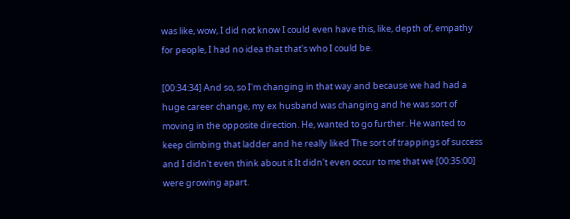was like, wow, I did not know I could even have this, like, depth of, empathy for people, I had no idea that that's who I could be.

[00:34:34] And so, so I'm changing in that way and because we had had a huge career change, my ex husband was changing and he was sort of moving in the opposite direction. He, wanted to go further. He wanted to keep climbing that ladder and he really liked The sort of trappings of success and I didn't even think about it It didn't even occur to me that we [00:35:00] were growing apart.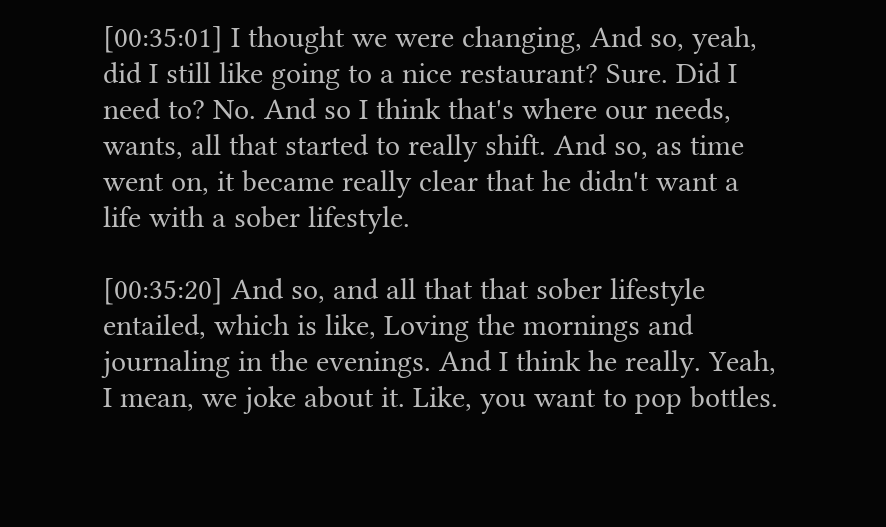[00:35:01] I thought we were changing, And so, yeah, did I still like going to a nice restaurant? Sure. Did I need to? No. And so I think that's where our needs, wants, all that started to really shift. And so, as time went on, it became really clear that he didn't want a life with a sober lifestyle.

[00:35:20] And so, and all that that sober lifestyle entailed, which is like, Loving the mornings and journaling in the evenings. And I think he really. Yeah, I mean, we joke about it. Like, you want to pop bottles.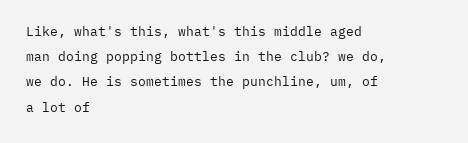Like, what's this, what's this middle aged man doing popping bottles in the club? we do, we do. He is sometimes the punchline, um, of a lot of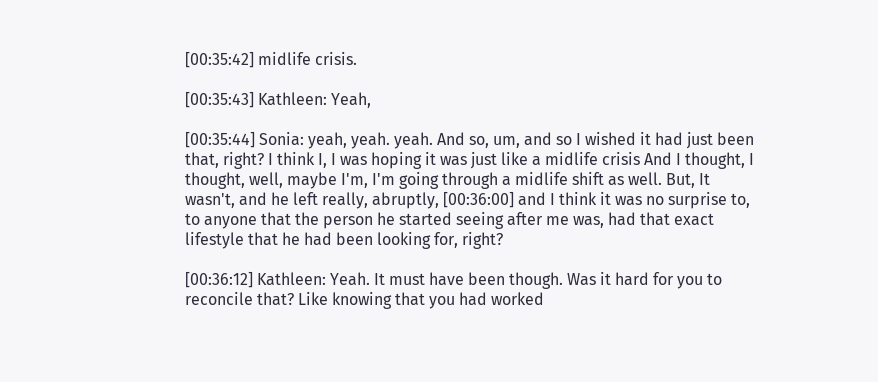[00:35:42] midlife crisis.

[00:35:43] Kathleen: Yeah,

[00:35:44] Sonia: yeah, yeah. yeah. And so, um, and so I wished it had just been that, right? I think I, I was hoping it was just like a midlife crisis And I thought, I thought, well, maybe I'm, I'm going through a midlife shift as well. But, It wasn't, and he left really, abruptly, [00:36:00] and I think it was no surprise to, to anyone that the person he started seeing after me was, had that exact lifestyle that he had been looking for, right?

[00:36:12] Kathleen: Yeah. It must have been though. Was it hard for you to reconcile that? Like knowing that you had worked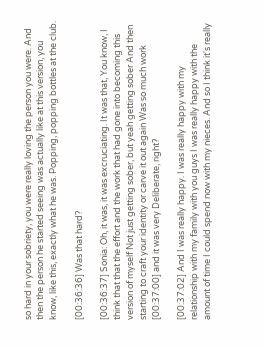so hard in your sobriety, you were really loving the person you were. And then the person he started seeing was actually like at this version, you know, like this, exactly what he was. Popping, popping bottles at the club.

[00:36:36] Was that hard?

[00:36:37] Sonia: Oh, it was, it was excruciating. It was that, You know, I think that that the effort and the work that had gone into becoming this version of myself Not just getting sober, but yeah getting sober And then starting to craft your identity or carve it out again Was so much work [00:37:00] and it was very Deliberate, right?

[00:37:02] And I was really happy. I was really happy with my relationship with my family with you guys I was really happy with the amount of time I could spend now with my nieces. And so I think it's really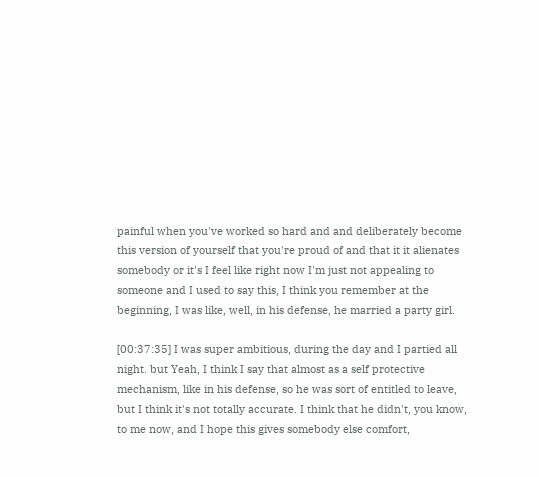painful when you've worked so hard and and deliberately become this version of yourself that you're proud of and that it it alienates somebody or it's I feel like right now I'm just not appealing to someone and I used to say this, I think you remember at the beginning, I was like, well, in his defense, he married a party girl.

[00:37:35] I was super ambitious, during the day and I partied all night. but Yeah, I think I say that almost as a self protective mechanism, like in his defense, so he was sort of entitled to leave, but I think it's not totally accurate. I think that he didn't, you know, to me now, and I hope this gives somebody else comfort,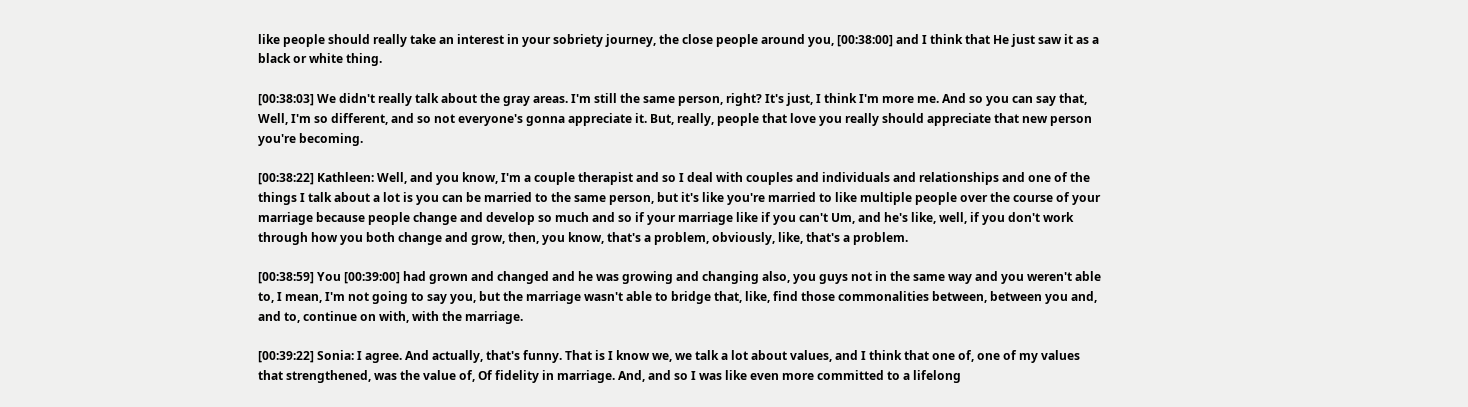like people should really take an interest in your sobriety journey, the close people around you, [00:38:00] and I think that He just saw it as a black or white thing.

[00:38:03] We didn't really talk about the gray areas. I'm still the same person, right? It's just, I think I'm more me. And so you can say that, Well, I'm so different, and so not everyone's gonna appreciate it. But, really, people that love you really should appreciate that new person you're becoming.

[00:38:22] Kathleen: Well, and you know, I'm a couple therapist and so I deal with couples and individuals and relationships and one of the things I talk about a lot is you can be married to the same person, but it's like you're married to like multiple people over the course of your marriage because people change and develop so much and so if your marriage like if you can't Um, and he's like, well, if you don't work through how you both change and grow, then, you know, that's a problem, obviously, like, that's a problem.

[00:38:59] You [00:39:00] had grown and changed and he was growing and changing also, you guys not in the same way and you weren't able to, I mean, I'm not going to say you, but the marriage wasn't able to bridge that, like, find those commonalities between, between you and, and to, continue on with, with the marriage.

[00:39:22] Sonia: I agree. And actually, that's funny. That is I know we, we talk a lot about values, and I think that one of, one of my values that strengthened, was the value of, Of fidelity in marriage. And, and so I was like even more committed to a lifelong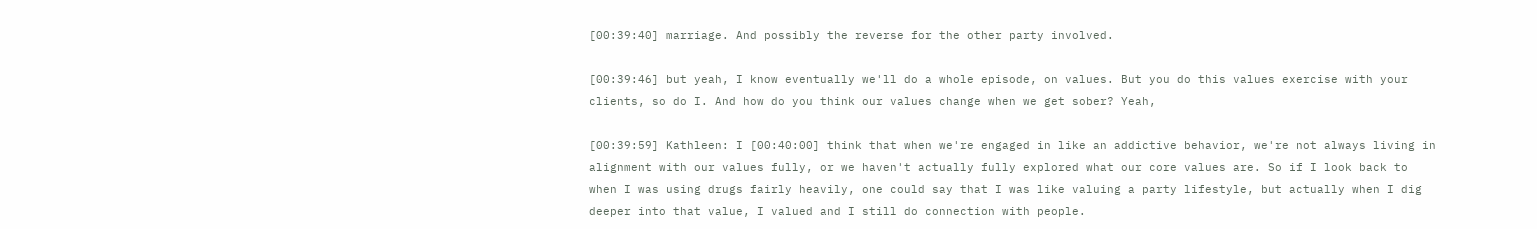[00:39:40] marriage. And possibly the reverse for the other party involved.

[00:39:46] but yeah, I know eventually we'll do a whole episode, on values. But you do this values exercise with your clients, so do I. And how do you think our values change when we get sober? Yeah,

[00:39:59] Kathleen: I [00:40:00] think that when we're engaged in like an addictive behavior, we're not always living in alignment with our values fully, or we haven't actually fully explored what our core values are. So if I look back to when I was using drugs fairly heavily, one could say that I was like valuing a party lifestyle, but actually when I dig deeper into that value, I valued and I still do connection with people.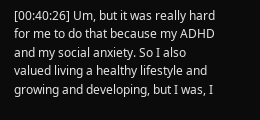[00:40:26] Um, but it was really hard for me to do that because my ADHD and my social anxiety. So I also valued living a healthy lifestyle and growing and developing, but I was, I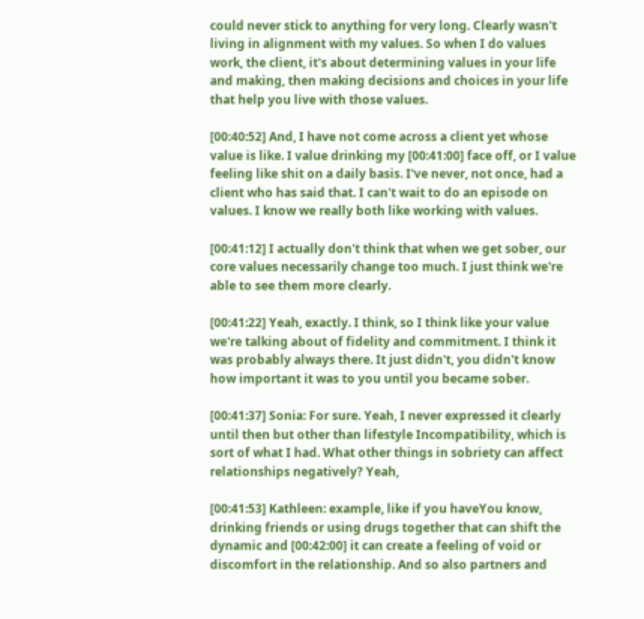could never stick to anything for very long. Clearly wasn't living in alignment with my values. So when I do values work, the client, it's about determining values in your life and making, then making decisions and choices in your life that help you live with those values.

[00:40:52] And, I have not come across a client yet whose value is like. I value drinking my [00:41:00] face off, or I value feeling like shit on a daily basis. I've never, not once, had a client who has said that. I can't wait to do an episode on values. I know we really both like working with values.

[00:41:12] I actually don't think that when we get sober, our core values necessarily change too much. I just think we're able to see them more clearly.

[00:41:22] Yeah, exactly. I think, so I think like your value we're talking about of fidelity and commitment. I think it was probably always there. It just didn't, you didn't know how important it was to you until you became sober.

[00:41:37] Sonia: For sure. Yeah, I never expressed it clearly until then but other than lifestyle Incompatibility, which is sort of what I had. What other things in sobriety can affect relationships negatively? Yeah,

[00:41:53] Kathleen: example, like if you haveYou know, drinking friends or using drugs together that can shift the dynamic and [00:42:00] it can create a feeling of void or discomfort in the relationship. And so also partners and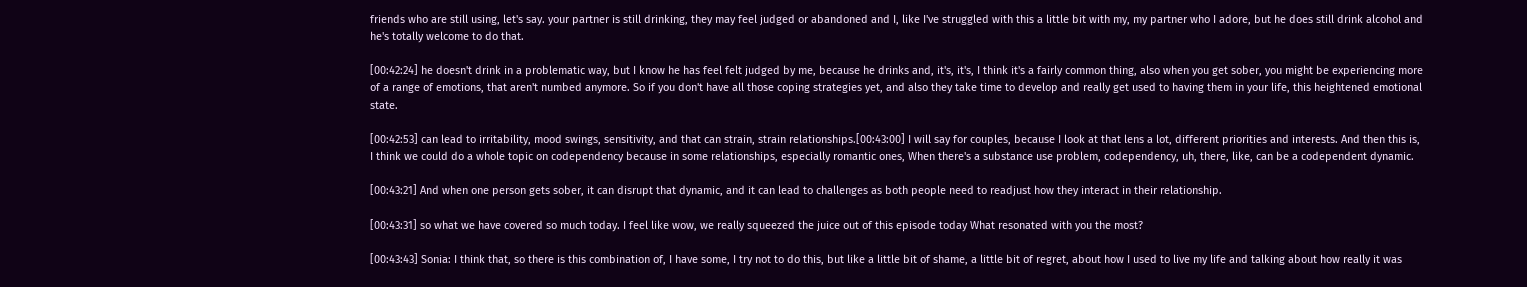friends who are still using, let's say. your partner is still drinking, they may feel judged or abandoned and I, like I've struggled with this a little bit with my, my partner who I adore, but he does still drink alcohol and he's totally welcome to do that.

[00:42:24] he doesn't drink in a problematic way, but I know he has feel felt judged by me, because he drinks and, it's, it's, I think it's a fairly common thing, also when you get sober, you might be experiencing more of a range of emotions, that aren't numbed anymore. So if you don't have all those coping strategies yet, and also they take time to develop and really get used to having them in your life, this heightened emotional state.

[00:42:53] can lead to irritability, mood swings, sensitivity, and that can strain, strain relationships.[00:43:00] I will say for couples, because I look at that lens a lot, different priorities and interests. And then this is, I think we could do a whole topic on codependency because in some relationships, especially romantic ones, When there's a substance use problem, codependency, uh, there, like, can be a codependent dynamic.

[00:43:21] And when one person gets sober, it can disrupt that dynamic, and it can lead to challenges as both people need to readjust how they interact in their relationship.

[00:43:31] so what we have covered so much today. I feel like wow, we really squeezed the juice out of this episode today What resonated with you the most?

[00:43:43] Sonia: I think that, so there is this combination of, I have some, I try not to do this, but like a little bit of shame, a little bit of regret, about how I used to live my life and talking about how really it was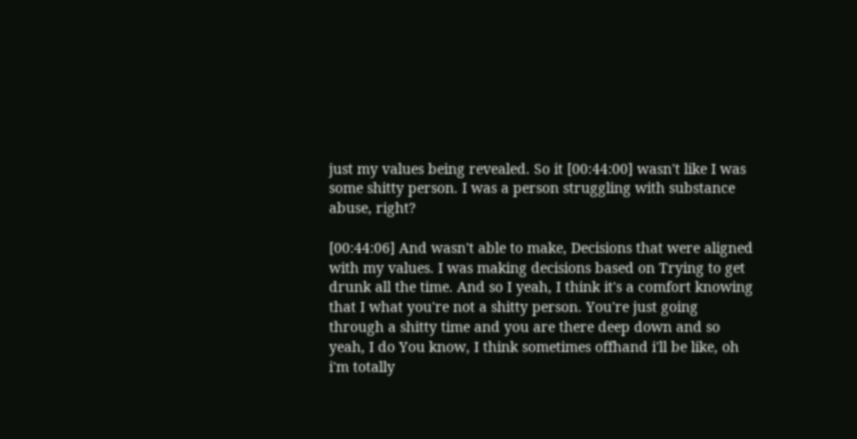just my values being revealed. So it [00:44:00] wasn't like I was some shitty person. I was a person struggling with substance abuse, right?

[00:44:06] And wasn't able to make, Decisions that were aligned with my values. I was making decisions based on Trying to get drunk all the time. And so I yeah, I think it's a comfort knowing that I what you're not a shitty person. You're just going through a shitty time and you are there deep down and so yeah, I do You know, I think sometimes offhand i'll be like, oh i'm totally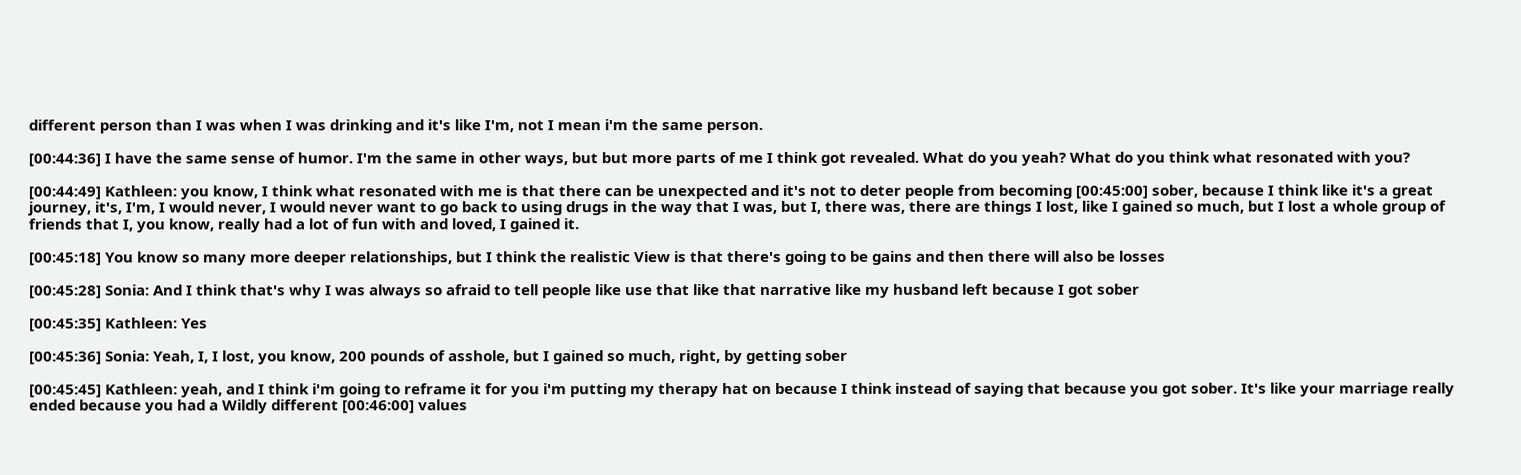different person than I was when I was drinking and it's like I'm, not I mean i'm the same person.

[00:44:36] I have the same sense of humor. I'm the same in other ways, but but more parts of me I think got revealed. What do you yeah? What do you think what resonated with you?

[00:44:49] Kathleen: you know, I think what resonated with me is that there can be unexpected and it's not to deter people from becoming [00:45:00] sober, because I think like it's a great journey, it's, I'm, I would never, I would never want to go back to using drugs in the way that I was, but I, there was, there are things I lost, like I gained so much, but I lost a whole group of friends that I, you know, really had a lot of fun with and loved, I gained it.

[00:45:18] You know so many more deeper relationships, but I think the realistic View is that there's going to be gains and then there will also be losses

[00:45:28] Sonia: And I think that's why I was always so afraid to tell people like use that like that narrative like my husband left because I got sober

[00:45:35] Kathleen: Yes

[00:45:36] Sonia: Yeah, I, I lost, you know, 200 pounds of asshole, but I gained so much, right, by getting sober

[00:45:45] Kathleen: yeah, and I think i'm going to reframe it for you i'm putting my therapy hat on because I think instead of saying that because you got sober. It's like your marriage really ended because you had a Wildly different [00:46:00] values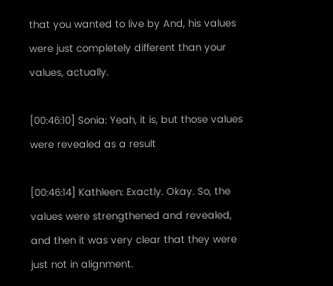that you wanted to live by And, his values were just completely different than your values, actually.

[00:46:10] Sonia: Yeah, it is, but those values were revealed as a result

[00:46:14] Kathleen: Exactly. Okay. So, the values were strengthened and revealed, and then it was very clear that they were just not in alignment.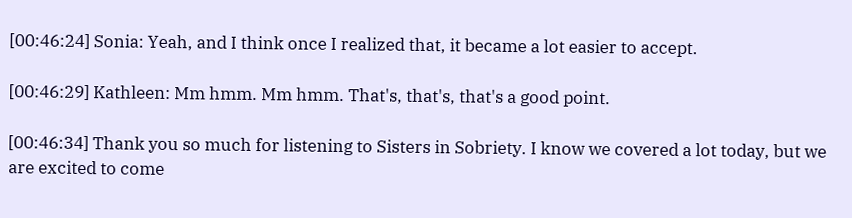[00:46:24] Sonia: Yeah, and I think once I realized that, it became a lot easier to accept.

[00:46:29] Kathleen: Mm hmm. Mm hmm. That's, that's, that's a good point.

[00:46:34] Thank you so much for listening to Sisters in Sobriety. I know we covered a lot today, but we are excited to come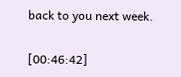back to you next week.

[00:46:42]